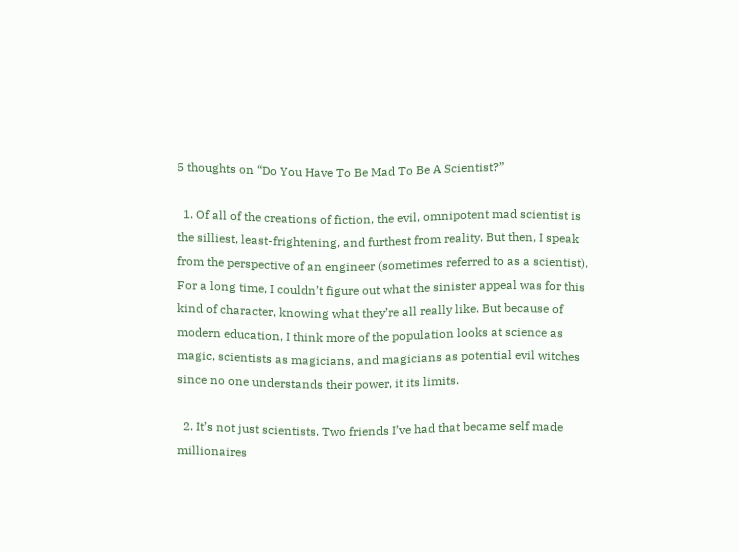5 thoughts on “Do You Have To Be Mad To Be A Scientist?”

  1. Of all of the creations of fiction, the evil, omnipotent mad scientist is the silliest, least-frightening, and furthest from reality. But then, I speak from the perspective of an engineer (sometimes referred to as a scientist). For a long time, I couldn’t figure out what the sinister appeal was for this kind of character, knowing what they’re all really like. But because of modern education, I think more of the population looks at science as magic, scientists as magicians, and magicians as potential evil witches since no one understands their power, it its limits.

  2. It’s not just scientists. Two friends I’ve had that became self made millionaires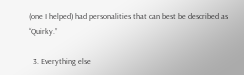(one I helped) had personalities that can best be described as “Quirky.”

  3. Everything else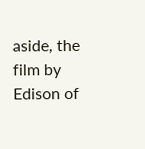aside, the film by Edison of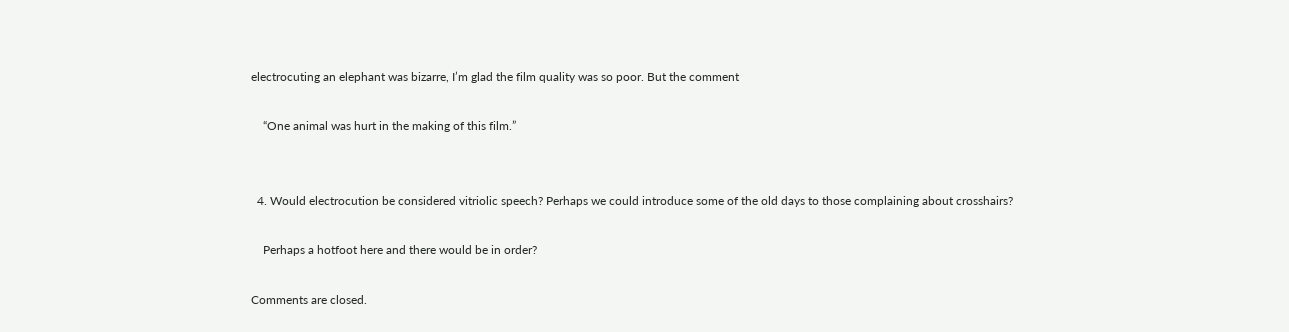electrocuting an elephant was bizarre, I’m glad the film quality was so poor. But the comment

    “One animal was hurt in the making of this film.”


  4. Would electrocution be considered vitriolic speech? Perhaps we could introduce some of the old days to those complaining about crosshairs?

    Perhaps a hotfoot here and there would be in order?

Comments are closed.